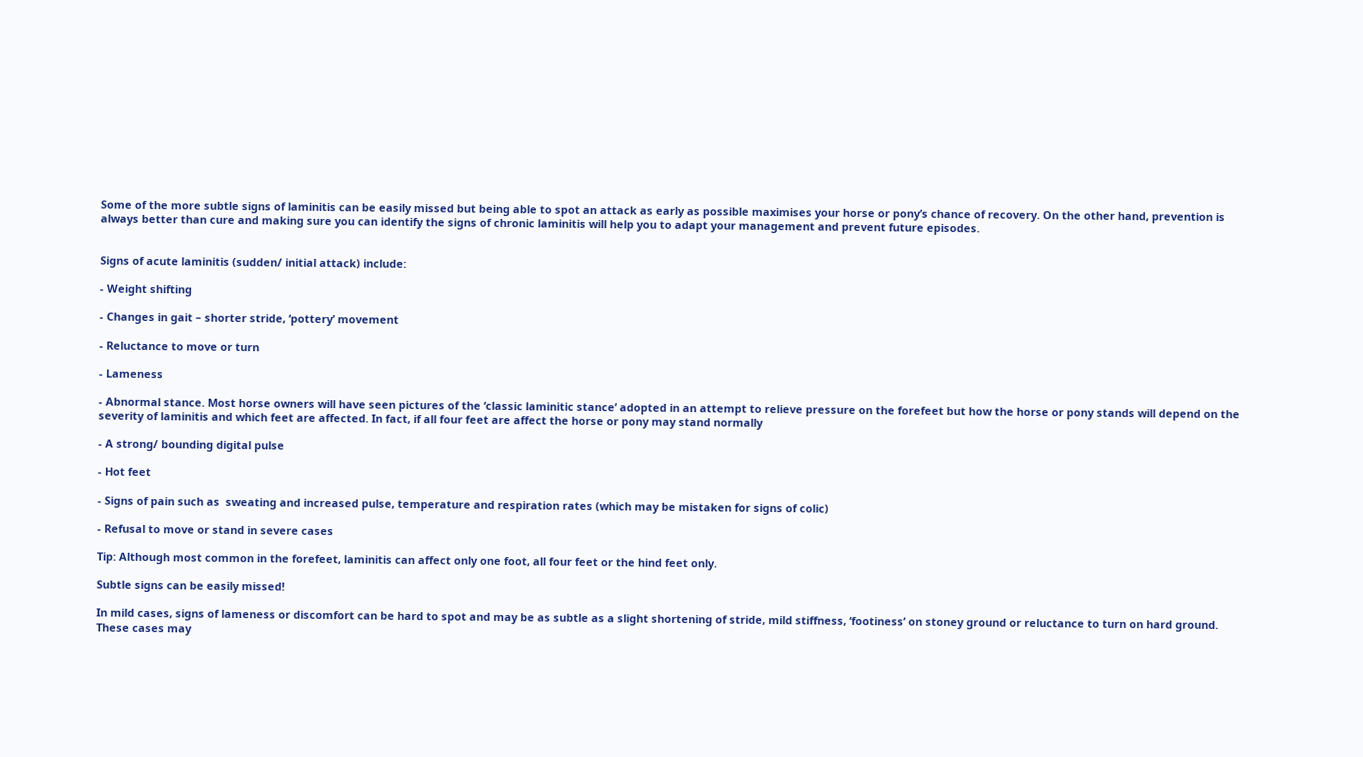Some of the more subtle signs of laminitis can be easily missed but being able to spot an attack as early as possible maximises your horse or pony’s chance of recovery. On the other hand, prevention is always better than cure and making sure you can identify the signs of chronic laminitis will help you to adapt your management and prevent future episodes.


Signs of acute laminitis (sudden/ initial attack) include:

- Weight shifting

- Changes in gait – shorter stride, ‘pottery’ movement

- Reluctance to move or turn

- Lameness

- Abnormal stance. Most horse owners will have seen pictures of the ‘classic laminitic stance’ adopted in an attempt to relieve pressure on the forefeet but how the horse or pony stands will depend on the severity of laminitis and which feet are affected. In fact, if all four feet are affect the horse or pony may stand normally

- A strong/ bounding digital pulse

- Hot feet

- Signs of pain such as  sweating and increased pulse, temperature and respiration rates (which may be mistaken for signs of colic)

- Refusal to move or stand in severe cases

Tip: Although most common in the forefeet, laminitis can affect only one foot, all four feet or the hind feet only.

Subtle signs can be easily missed!

In mild cases, signs of lameness or discomfort can be hard to spot and may be as subtle as a slight shortening of stride, mild stiffness, ‘footiness’ on stoney ground or reluctance to turn on hard ground. These cases may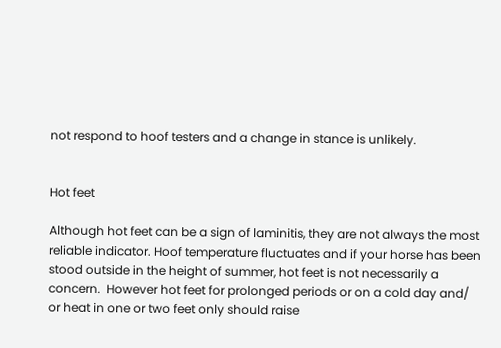not respond to hoof testers and a change in stance is unlikely.


Hot feet

Although hot feet can be a sign of laminitis, they are not always the most reliable indicator. Hoof temperature fluctuates and if your horse has been stood outside in the height of summer, hot feet is not necessarily a concern.  However hot feet for prolonged periods or on a cold day and/ or heat in one or two feet only should raise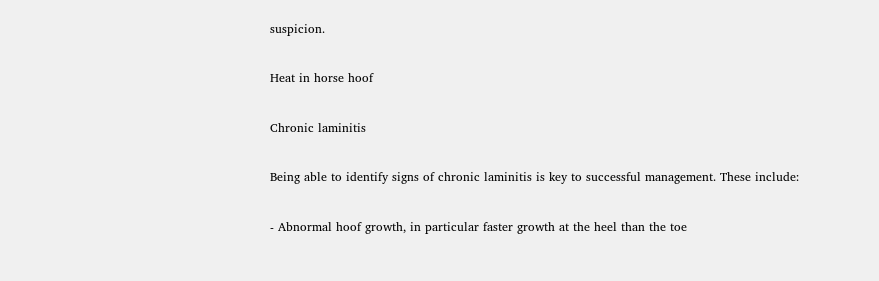suspicion.

Heat in horse hoof

Chronic laminitis

Being able to identify signs of chronic laminitis is key to successful management. These include:

- Abnormal hoof growth, in particular faster growth at the heel than the toe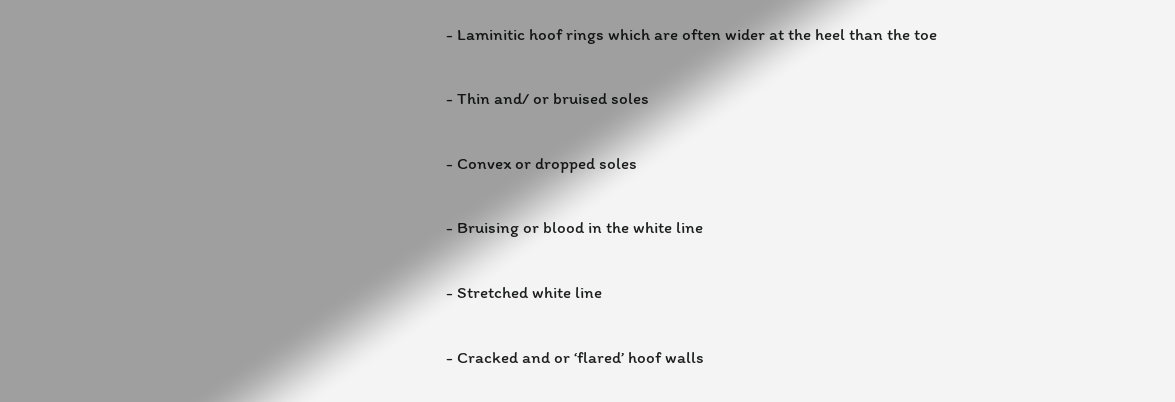- Laminitic hoof rings which are often wider at the heel than the toe

- Thin and/ or bruised soles

- Convex or dropped soles

- Bruising or blood in the white line

- Stretched white line

- Cracked and or ‘flared’ hoof walls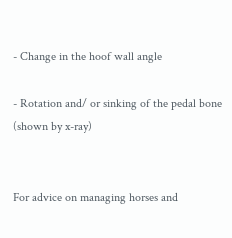- Change in the hoof wall angle

- Rotation and/ or sinking of the pedal bone (shown by x-ray)


For advice on managing horses and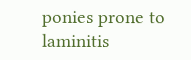ponies prone to laminitis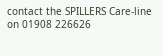contact the SPILLERS Care-line on 01908 226626